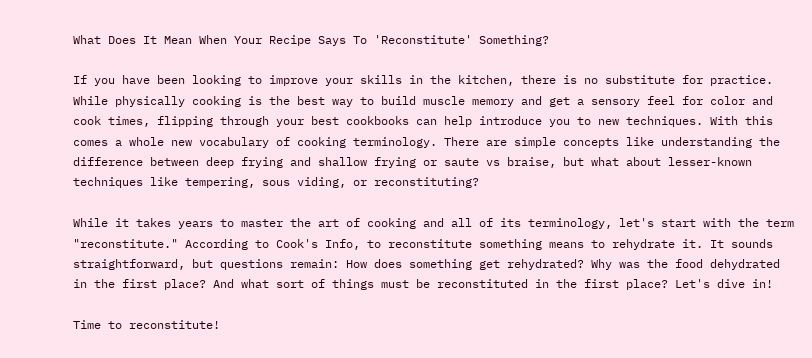What Does It Mean When Your Recipe Says To 'Reconstitute' Something?

If you have been looking to improve your skills in the kitchen, there is no substitute for practice. While physically cooking is the best way to build muscle memory and get a sensory feel for color and cook times, flipping through your best cookbooks can help introduce you to new techniques. With this comes a whole new vocabulary of cooking terminology. There are simple concepts like understanding the difference between deep frying and shallow frying or saute vs braise, but what about lesser-known techniques like tempering, sous viding, or reconstituting?

While it takes years to master the art of cooking and all of its terminology, let's start with the term "reconstitute." According to Cook's Info, to reconstitute something means to rehydrate it. It sounds straightforward, but questions remain: How does something get rehydrated? Why was the food dehydrated in the first place? And what sort of things must be reconstituted in the first place? Let's dive in!

Time to reconstitute!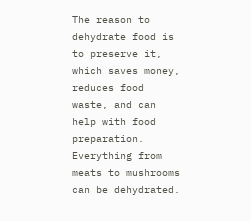The reason to dehydrate food is to preserve it, which saves money, reduces food waste, and can help with food preparation. Everything from meats to mushrooms can be dehydrated.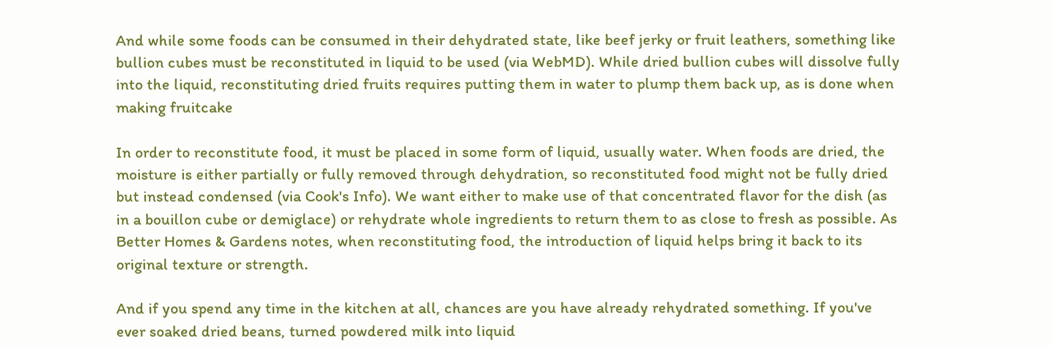And while some foods can be consumed in their dehydrated state, like beef jerky or fruit leathers, something like bullion cubes must be reconstituted in liquid to be used (via WebMD). While dried bullion cubes will dissolve fully into the liquid, reconstituting dried fruits requires putting them in water to plump them back up, as is done when making fruitcake

In order to reconstitute food, it must be placed in some form of liquid, usually water. When foods are dried, the moisture is either partially or fully removed through dehydration, so reconstituted food might not be fully dried but instead condensed (via Cook's Info). We want either to make use of that concentrated flavor for the dish (as in a bouillon cube or demiglace) or rehydrate whole ingredients to return them to as close to fresh as possible. As Better Homes & Gardens notes, when reconstituting food, the introduction of liquid helps bring it back to its original texture or strength.

And if you spend any time in the kitchen at all, chances are you have already rehydrated something. If you've ever soaked dried beans, turned powdered milk into liquid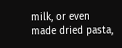milk, or even made dried pasta,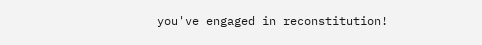you've engaged in reconstitution!